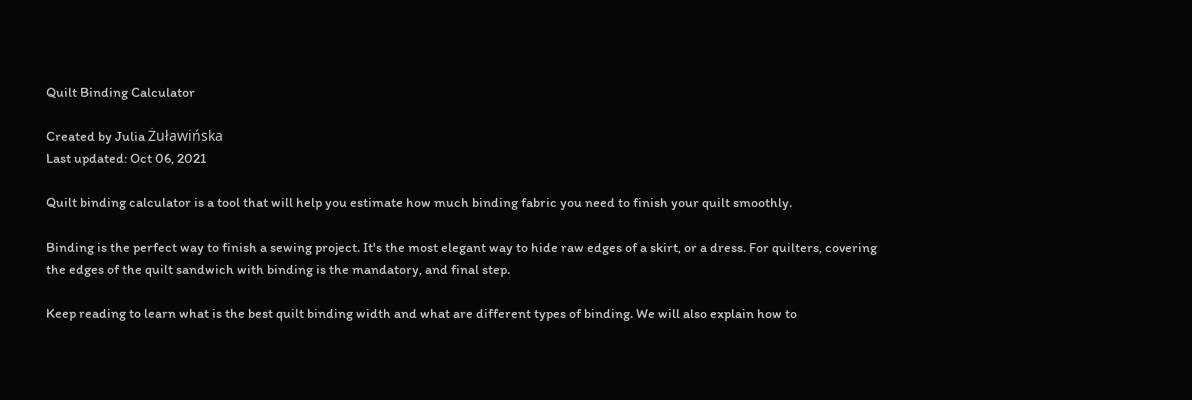Quilt Binding Calculator

Created by Julia Żuławińska
Last updated: Oct 06, 2021

Quilt binding calculator is a tool that will help you estimate how much binding fabric you need to finish your quilt smoothly.

Binding is the perfect way to finish a sewing project. It's the most elegant way to hide raw edges of a skirt, or a dress. For quilters, covering the edges of the quilt sandwich with binding is the mandatory, and final step.

Keep reading to learn what is the best quilt binding width and what are different types of binding. We will also explain how to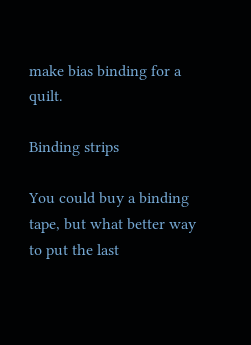make bias binding for a quilt.

Binding strips

You could buy a binding tape, but what better way to put the last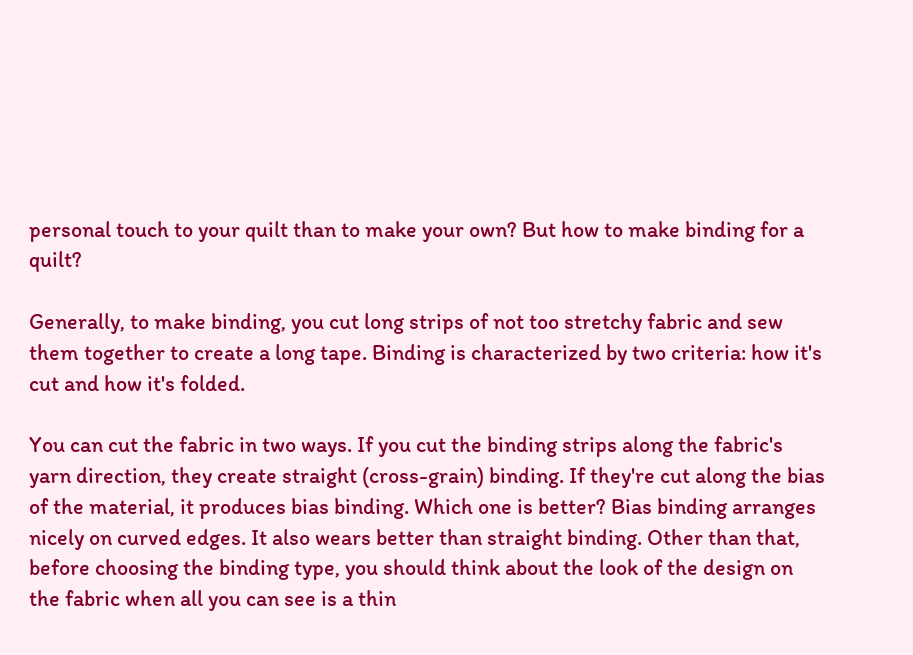personal touch to your quilt than to make your own? But how to make binding for a quilt?

Generally, to make binding, you cut long strips of not too stretchy fabric and sew them together to create a long tape. Binding is characterized by two criteria: how it's cut and how it's folded.

You can cut the fabric in two ways. If you cut the binding strips along the fabric's yarn direction, they create straight (cross-grain) binding. If they're cut along the bias of the material, it produces bias binding. Which one is better? Bias binding arranges nicely on curved edges. It also wears better than straight binding. Other than that, before choosing the binding type, you should think about the look of the design on the fabric when all you can see is a thin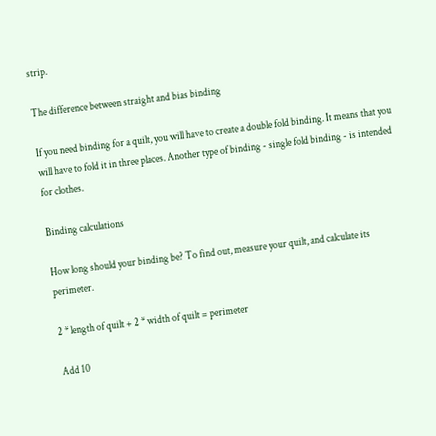strip.

The difference between straight and bias binding

If you need binding for a quilt, you will have to create a double fold binding. It means that you will have to fold it in three places. Another type of binding - single fold binding - is intended for clothes.

Binding calculations

How long should your binding be? To find out, measure your quilt, and calculate its perimeter.

2 * length of quilt + 2 * width of quilt = perimeter

Add 10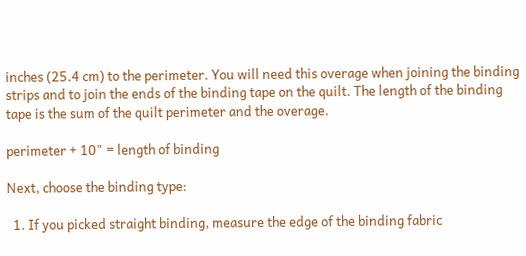inches (25.4 cm) to the perimeter. You will need this overage when joining the binding strips and to join the ends of the binding tape on the quilt. The length of the binding tape is the sum of the quilt perimeter and the overage.

perimeter + 10" = length of binding

Next, choose the binding type:

  1. If you picked straight binding, measure the edge of the binding fabric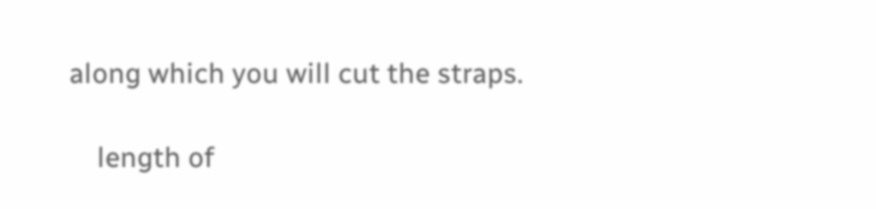along which you will cut the straps.

    length of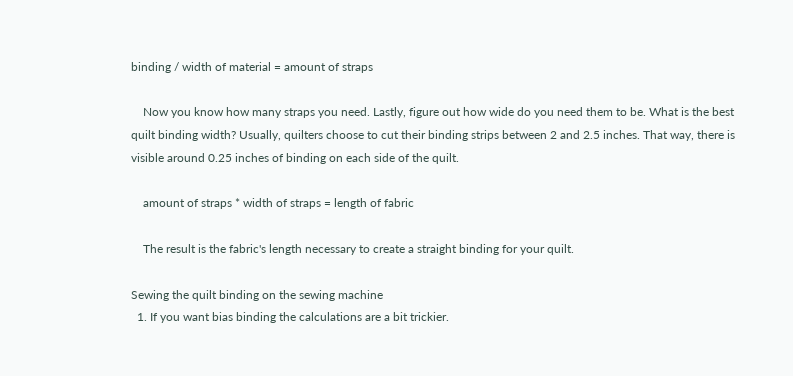binding / width of material = amount of straps

    Now you know how many straps you need. Lastly, figure out how wide do you need them to be. What is the best quilt binding width? Usually, quilters choose to cut their binding strips between 2 and 2.5 inches. That way, there is visible around 0.25 inches of binding on each side of the quilt.

    amount of straps * width of straps = length of fabric

    The result is the fabric's length necessary to create a straight binding for your quilt.

Sewing the quilt binding on the sewing machine
  1. If you want bias binding the calculations are a bit trickier.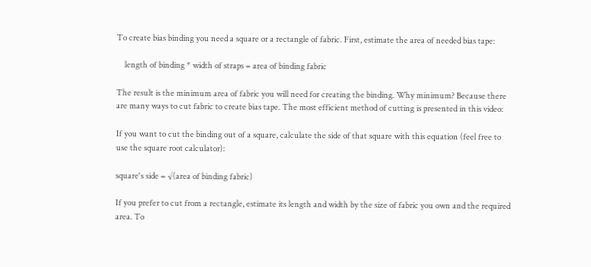To create bias binding you need a square or a rectangle of fabric. First, estimate the area of needed bias tape:

    length of binding * width of straps = area of binding fabric

The result is the minimum area of fabric you will need for creating the binding. Why minimum? Because there are many ways to cut fabric to create bias tape. The most efficient method of cutting is presented in this video:

If you want to cut the binding out of a square, calculate the side of that square with this equation (feel free to use the square root calculator):

square's side = √(area of binding fabric)

If you prefer to cut from a rectangle, estimate its length and width by the size of fabric you own and the required area. To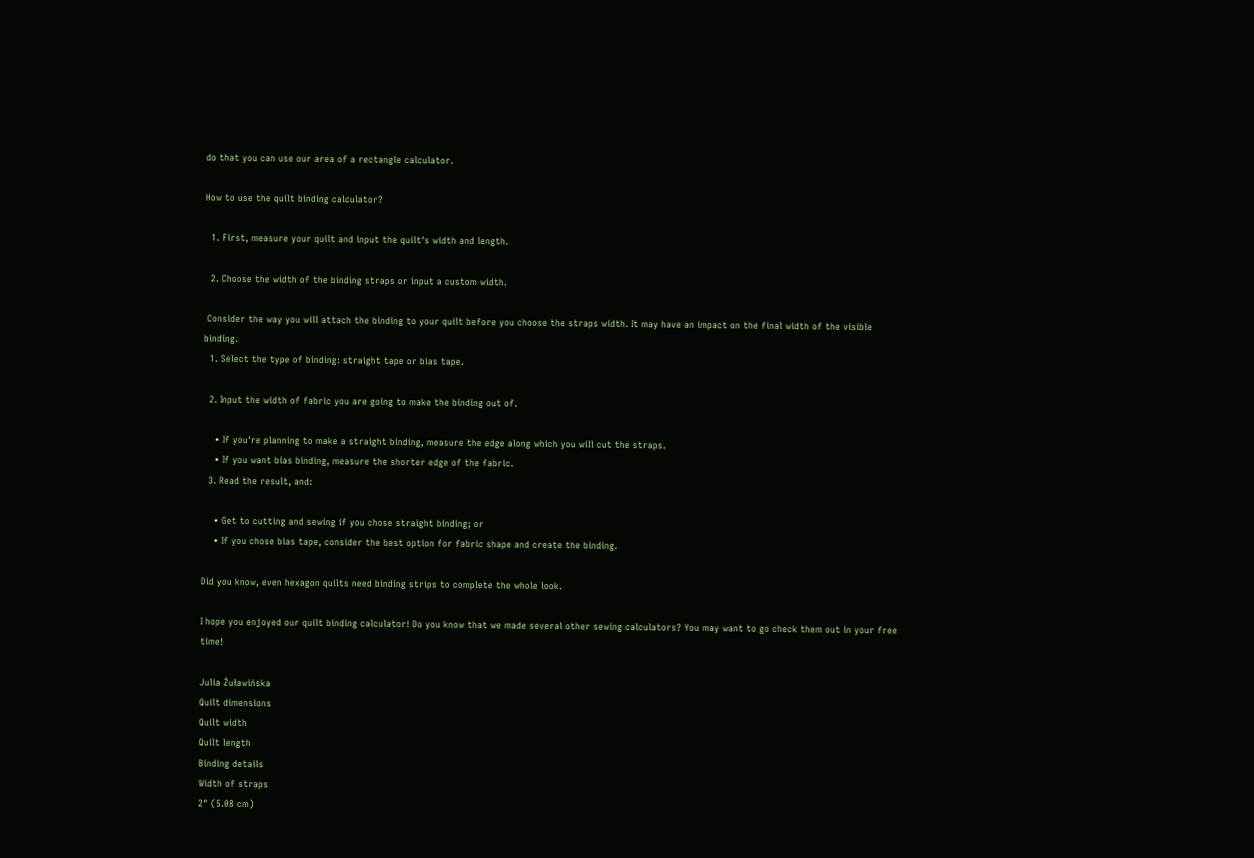do that you can use our area of a rectangle calculator.

How to use the quilt binding calculator?

  1. First, measure your quilt and input the quilt's width and length.

  2. Choose the width of the binding straps or input a custom width.

 Consider the way you will attach the binding to your quilt before you choose the straps width. It may have an impact on the final width of the visible binding.
  1. Select the type of binding: straight tape or bias tape.

  2. Input the width of fabric you are going to make the binding out of.

    • If you're planning to make a straight binding, measure the edge along which you will cut the straps.
    • If you want bias binding, measure the shorter edge of the fabric.
  3. Read the result, and:

    • Get to cutting and sewing if you chose straight binding; or
    • If you chose bias tape, consider the best option for fabric shape and create the binding.

Did you know, even hexagon quilts need binding strips to complete the whole look.

I hope you enjoyed our quilt binding calculator! Do you know that we made several other sewing calculators? You may want to go check them out in your free time!

Julia Żuławińska
Quilt dimensions
Quilt width
Quilt length
Binding details
Width of straps
2" (5.08 cm)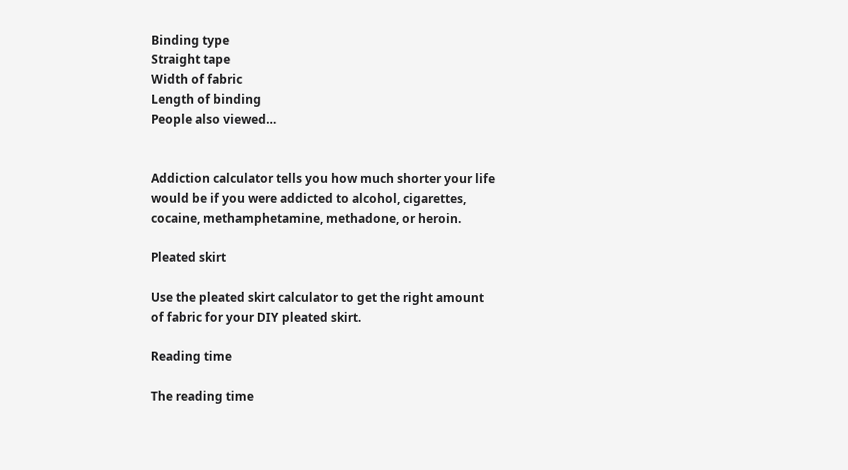Binding type
Straight tape
Width of fabric
Length of binding
People also viewed…


Addiction calculator tells you how much shorter your life would be if you were addicted to alcohol, cigarettes, cocaine, methamphetamine, methadone, or heroin.

Pleated skirt

Use the pleated skirt calculator to get the right amount of fabric for your DIY pleated skirt.

Reading time

The reading time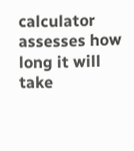calculator assesses how long it will take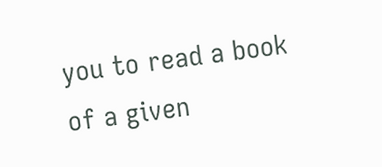you to read a book of a given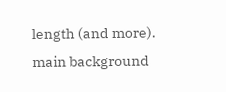length (and more).
main background